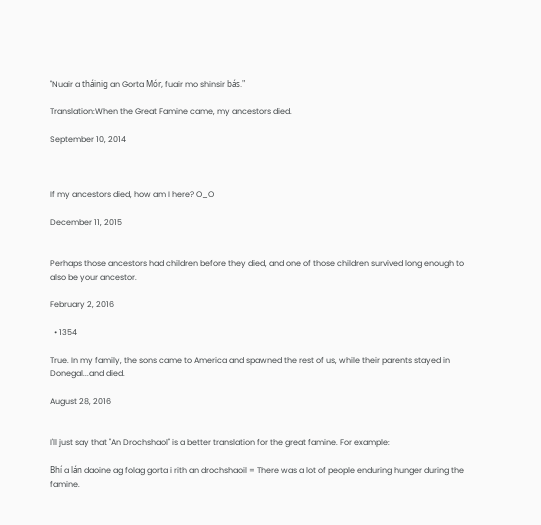"Nuair a tháinig an Gorta Mór, fuair mo shinsir bás."

Translation:When the Great Famine came, my ancestors died.

September 10, 2014



If my ancestors died, how am I here? O_O

December 11, 2015


Perhaps those ancestors had children before they died, and one of those children survived long enough to also be your ancestor.

February 2, 2016

  • 1354

True. In my family, the sons came to America and spawned the rest of us, while their parents stayed in Donegal...and died.

August 28, 2016


I'll just say that "An Drochshaol" is a better translation for the great famine. For example:

Bhí a lán daoine ag folag gorta i rith an drochshaoil = There was a lot of people enduring hunger during the famine.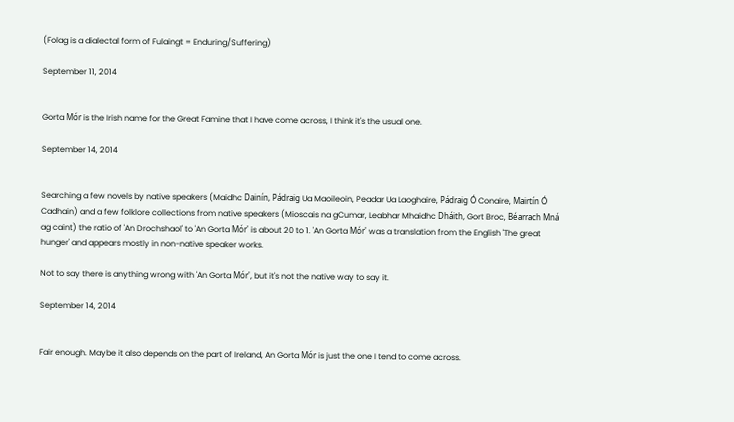(Folag is a dialectal form of Fulaingt = Enduring/Suffering)

September 11, 2014


Gorta Mór is the Irish name for the Great Famine that I have come across, I think it's the usual one.

September 14, 2014


Searching a few novels by native speakers (Maidhc Dainín, Pádraig Ua Maoileoin, Peadar Ua Laoghaire, Pádraig Ó Conaire, Mairtín Ó Cadhain) and a few folklore collections from native speakers (Mioscais na gCumar, Leabhar Mhaidhc Dháith, Gort Broc, Béarrach Mná ag caint) the ratio of 'An Drochshaol' to 'An Gorta Mór' is about 20 to 1. 'An Gorta Mór' was a translation from the English 'The great hunger' and appears mostly in non-native speaker works.

Not to say there is anything wrong with 'An Gorta Mór', but it's not the native way to say it.

September 14, 2014


Fair enough. Maybe it also depends on the part of Ireland, An Gorta Mór is just the one I tend to come across.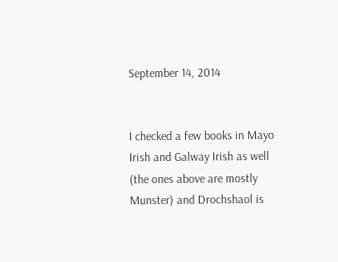September 14, 2014


I checked a few books in Mayo Irish and Galway Irish as well (the ones above are mostly Munster) and Drochshaol is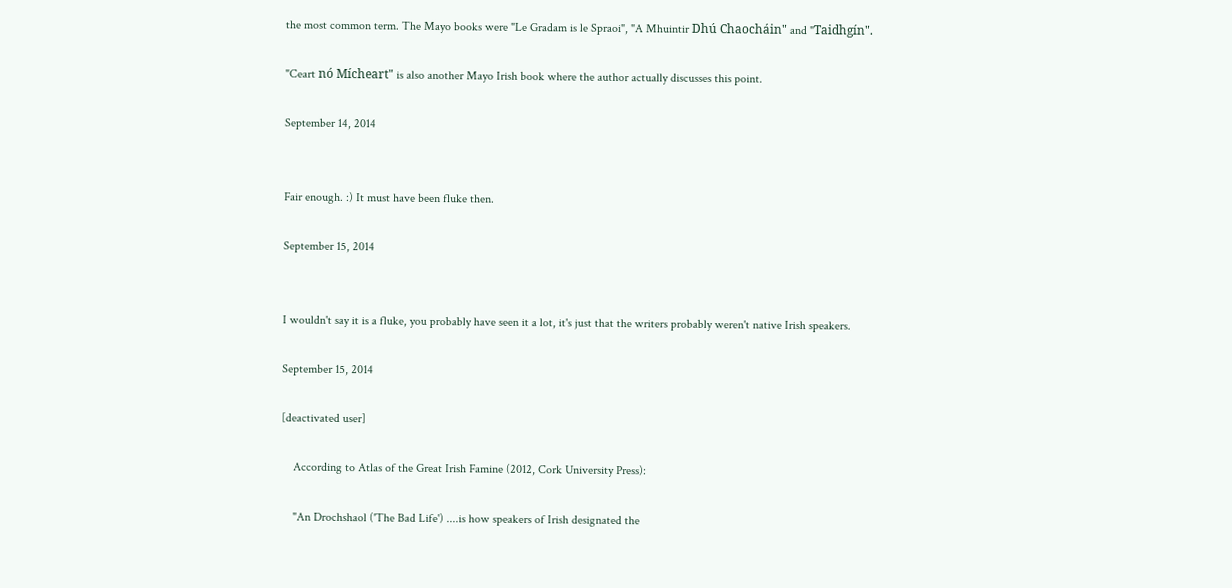the most common term. The Mayo books were "Le Gradam is le Spraoi", "A Mhuintir Dhú Chaocháin" and "Taidhgín".

"Ceart nó Mícheart" is also another Mayo Irish book where the author actually discusses this point.

September 14, 2014


Fair enough. :) It must have been fluke then.

September 15, 2014


I wouldn't say it is a fluke, you probably have seen it a lot, it's just that the writers probably weren't native Irish speakers.

September 15, 2014

[deactivated user]

    According to Atlas of the Great Irish Famine (2012, Cork University Press):

    "An Drochshaol ('The Bad Life') ....is how speakers of Irish designated the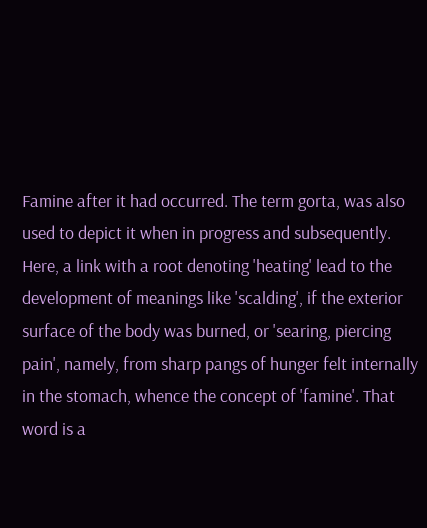Famine after it had occurred. The term gorta, was also used to depict it when in progress and subsequently. Here, a link with a root denoting 'heating' lead to the development of meanings like 'scalding', if the exterior surface of the body was burned, or 'searing, piercing pain', namely, from sharp pangs of hunger felt internally in the stomach, whence the concept of 'famine'. That word is a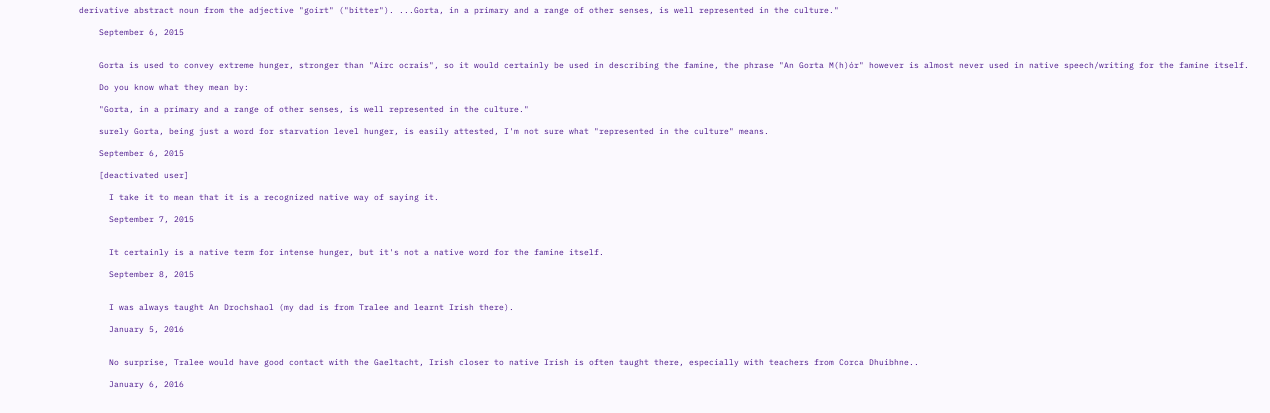derivative abstract noun from the adjective "goirt" ("bitter"). ...Gorta, in a primary and a range of other senses, is well represented in the culture."

    September 6, 2015


    Gorta is used to convey extreme hunger, stronger than "Airc ocrais", so it would certainly be used in describing the famine, the phrase "An Gorta M(h)ór" however is almost never used in native speech/writing for the famine itself.

    Do you know what they mean by:

    "Gorta, in a primary and a range of other senses, is well represented in the culture."

    surely Gorta, being just a word for starvation level hunger, is easily attested, I'm not sure what "represented in the culture" means.

    September 6, 2015

    [deactivated user]

      I take it to mean that it is a recognized native way of saying it.

      September 7, 2015


      It certainly is a native term for intense hunger, but it's not a native word for the famine itself.

      September 8, 2015


      I was always taught An Drochshaol (my dad is from Tralee and learnt Irish there).

      January 5, 2016


      No surprise, Tralee would have good contact with the Gaeltacht, Irish closer to native Irish is often taught there, especially with teachers from Corca Dhuibhne..

      January 6, 2016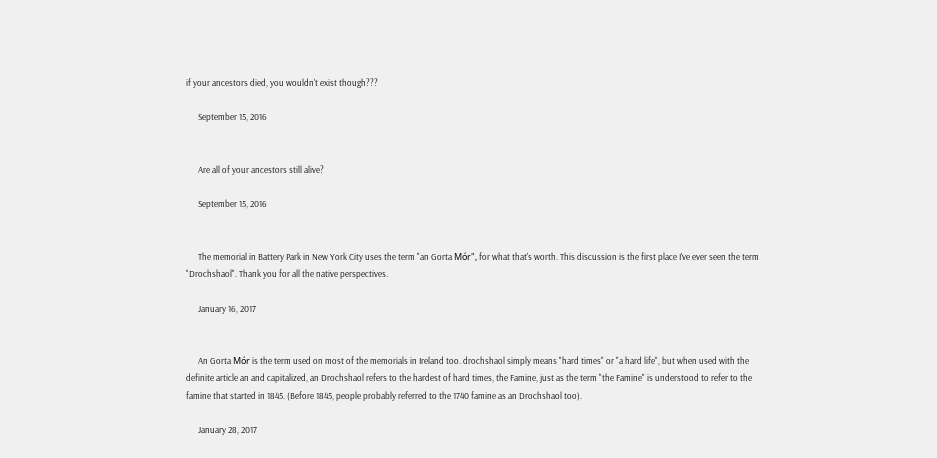if your ancestors died, you wouldn't exist though???

      September 15, 2016


      Are all of your ancestors still alive?

      September 15, 2016


      The memorial in Battery Park in New York City uses the term "an Gorta Mór", for what that's worth. This discussion is the first place I've ever seen the term "Drochshaol". Thank you for all the native perspectives.

      January 16, 2017


      An Gorta Mór is the term used on most of the memorials in Ireland too. drochshaol simply means "hard times" or "a hard life", but when used with the definite article an and capitalized, an Drochshaol refers to the hardest of hard times, the Famine, just as the term "the Famine" is understood to refer to the famine that started in 1845. (Before 1845, people probably referred to the 1740 famine as an Drochshaol too).

      January 28, 2017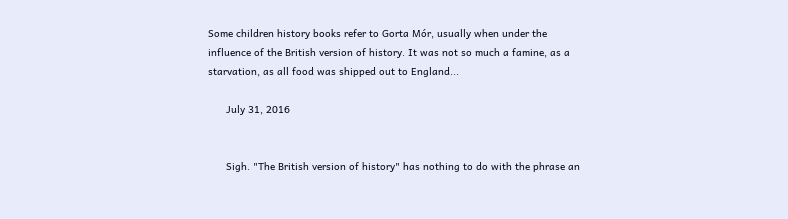Some children history books refer to Gorta Mór, usually when under the influence of the British version of history. It was not so much a famine, as a starvation, as all food was shipped out to England...

      July 31, 2016


      Sigh. "The British version of history" has nothing to do with the phrase an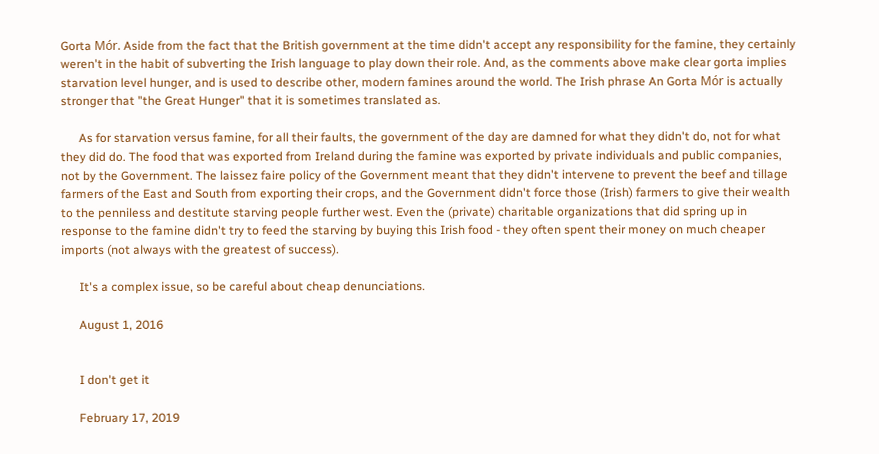Gorta Mór. Aside from the fact that the British government at the time didn't accept any responsibility for the famine, they certainly weren't in the habit of subverting the Irish language to play down their role. And, as the comments above make clear gorta implies starvation level hunger, and is used to describe other, modern famines around the world. The Irish phrase An Gorta Mór is actually stronger that "the Great Hunger" that it is sometimes translated as.

      As for starvation versus famine, for all their faults, the government of the day are damned for what they didn't do, not for what they did do. The food that was exported from Ireland during the famine was exported by private individuals and public companies, not by the Government. The laissez faire policy of the Government meant that they didn't intervene to prevent the beef and tillage farmers of the East and South from exporting their crops, and the Government didn't force those (Irish) farmers to give their wealth to the penniless and destitute starving people further west. Even the (private) charitable organizations that did spring up in response to the famine didn't try to feed the starving by buying this Irish food - they often spent their money on much cheaper imports (not always with the greatest of success).

      It's a complex issue, so be careful about cheap denunciations.

      August 1, 2016


      I don't get it

      February 17, 2019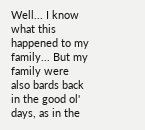Well... I know what this happened to my family... But my family were also bards back in the good ol' days, as in the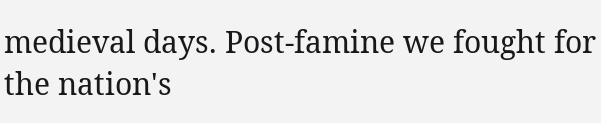medieval days. Post-famine we fought for the nation's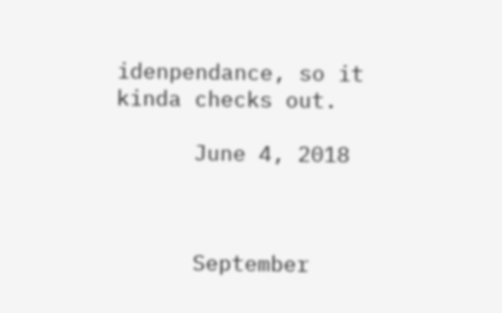idenpendance, so it kinda checks out.

      June 4, 2018



      September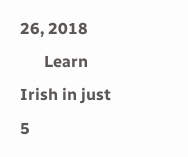26, 2018
      Learn Irish in just 5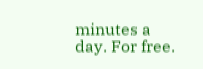minutes a day. For free.